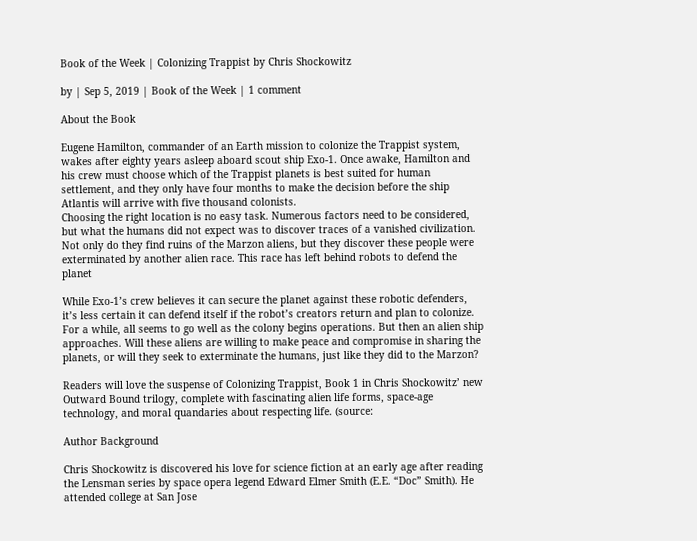Book of the Week | Colonizing Trappist by Chris Shockowitz

by | Sep 5, 2019 | Book of the Week | 1 comment

About the Book

Eugene Hamilton, commander of an Earth mission to colonize the Trappist system, wakes after eighty years asleep aboard scout ship Exo-1. Once awake, Hamilton and his crew must choose which of the Trappist planets is best suited for human settlement, and they only have four months to make the decision before the ship Atlantis will arrive with five thousand colonists.
Choosing the right location is no easy task. Numerous factors need to be considered, but what the humans did not expect was to discover traces of a vanished civilization. Not only do they find ruins of the Marzon aliens, but they discover these people were exterminated by another alien race. This race has left behind robots to defend the planet

While Exo-1’s crew believes it can secure the planet against these robotic defenders, it’s less certain it can defend itself if the robot’s creators return and plan to colonize.
For a while, all seems to go well as the colony begins operations. But then an alien ship approaches. Will these aliens are willing to make peace and compromise in sharing the planets, or will they seek to exterminate the humans, just like they did to the Marzon?

Readers will love the suspense of Colonizing Trappist, Book 1 in Chris Shockowitz’ new Outward Bound trilogy, complete with fascinating alien life forms, space-age technology, and moral quandaries about respecting life. (source:

Author Background

Chris Shockowitz is discovered his love for science fiction at an early age after reading the Lensman series by space opera legend Edward Elmer Smith (E.E. “Doc” Smith). He attended college at San Jose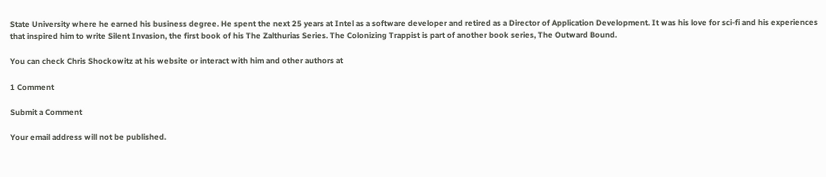State University where he earned his business degree. He spent the next 25 years at Intel as a software developer and retired as a Director of Application Development. It was his love for sci-fi and his experiences that inspired him to write Silent Invasion, the first book of his The Zalthurias Series. The Colonizing Trappist is part of another book series, The Outward Bound.

You can check Chris Shockowitz at his website or interact with him and other authors at

1 Comment

Submit a Comment

Your email address will not be published.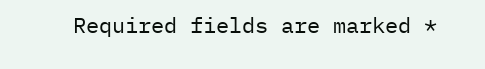Required fields are marked *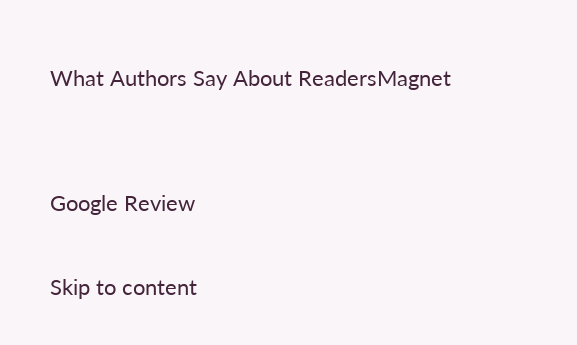What Authors Say About ReadersMagnet


Google Review

Skip to content